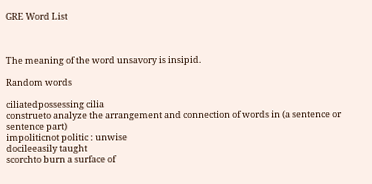GRE Word List



The meaning of the word unsavory is insipid.

Random words

ciliatedpossessing cilia
construeto analyze the arrangement and connection of words in (a sentence or sentence part)
impoliticnot politic : unwise
docileeasily taught
scorchto burn a surface of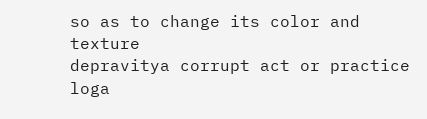so as to change its color and texture
depravitya corrupt act or practice
loga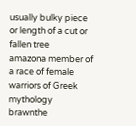usually bulky piece or length of a cut or fallen tree
amazona member of a race of female warriors of Greek mythology
brawnthe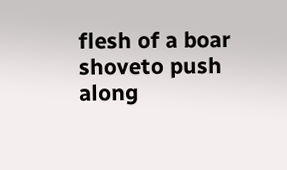flesh of a boar
shoveto push along